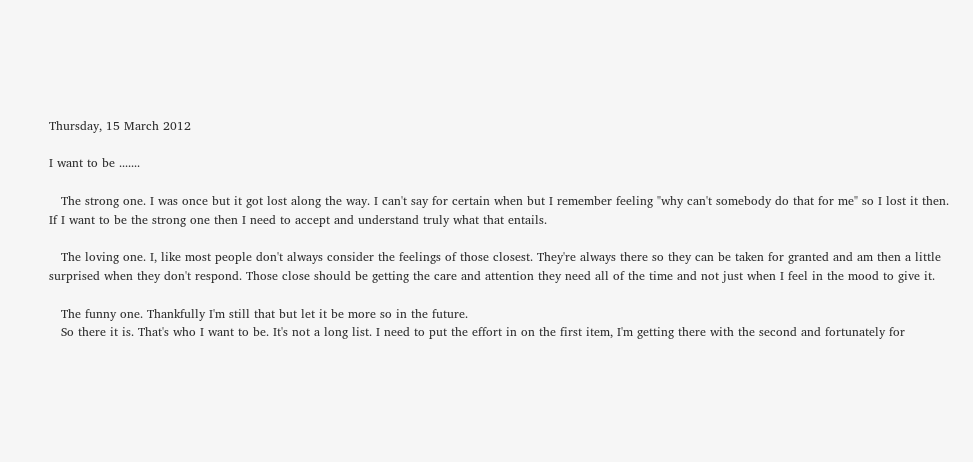Thursday, 15 March 2012

I want to be .......

   The strong one. I was once but it got lost along the way. I can't say for certain when but I remember feeling "why can't somebody do that for me" so I lost it then. If I want to be the strong one then I need to accept and understand truly what that entails.

   The loving one. I, like most people don't always consider the feelings of those closest. They're always there so they can be taken for granted and am then a little surprised when they don't respond. Those close should be getting the care and attention they need all of the time and not just when I feel in the mood to give it.

   The funny one. Thankfully I'm still that but let it be more so in the future.
   So there it is. That's who I want to be. It's not a long list. I need to put the effort in on the first item, I'm getting there with the second and fortunately for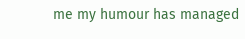me my humour has managed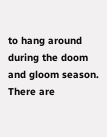to hang around during the doom and gloom season. There are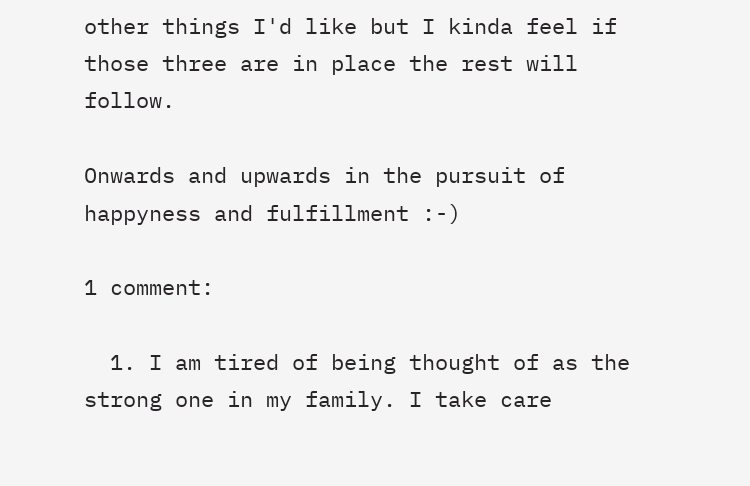other things I'd like but I kinda feel if those three are in place the rest will follow.

Onwards and upwards in the pursuit of happyness and fulfillment :-)

1 comment:

  1. I am tired of being thought of as the strong one in my family. I take care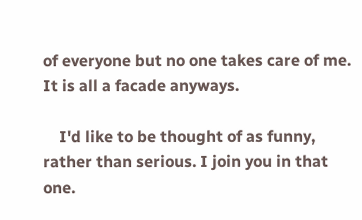of everyone but no one takes care of me. It is all a facade anyways.

    I'd like to be thought of as funny, rather than serious. I join you in that one.